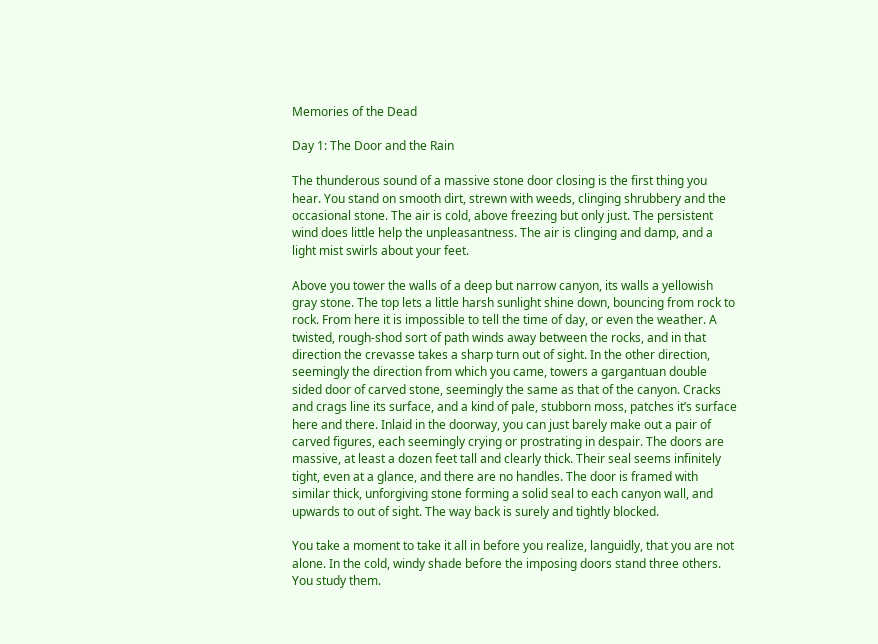Memories of the Dead

Day 1: The Door and the Rain

The thunderous sound of a massive stone door closing is the first thing you hear. You stand on smooth dirt, strewn with weeds, clinging shrubbery and the occasional stone. The air is cold, above freezing but only just. The persistent wind does little help the unpleasantness. The air is clinging and damp, and a light mist swirls about your feet.

Above you tower the walls of a deep but narrow canyon, its walls a yellowish gray stone. The top lets a little harsh sunlight shine down, bouncing from rock to rock. From here it is impossible to tell the time of day, or even the weather. A twisted, rough-shod sort of path winds away between the rocks, and in that direction the crevasse takes a sharp turn out of sight. In the other direction, seemingly the direction from which you came, towers a gargantuan double sided door of carved stone, seemingly the same as that of the canyon. Cracks and crags line its surface, and a kind of pale, stubborn moss, patches it’s surface here and there. Inlaid in the doorway, you can just barely make out a pair of carved figures, each seemingly crying or prostrating in despair. The doors are massive, at least a dozen feet tall and clearly thick. Their seal seems infinitely tight, even at a glance, and there are no handles. The door is framed with similar thick, unforgiving stone forming a solid seal to each canyon wall, and upwards to out of sight. The way back is surely and tightly blocked.

You take a moment to take it all in before you realize, languidly, that you are not alone. In the cold, windy shade before the imposing doors stand three others. You study them.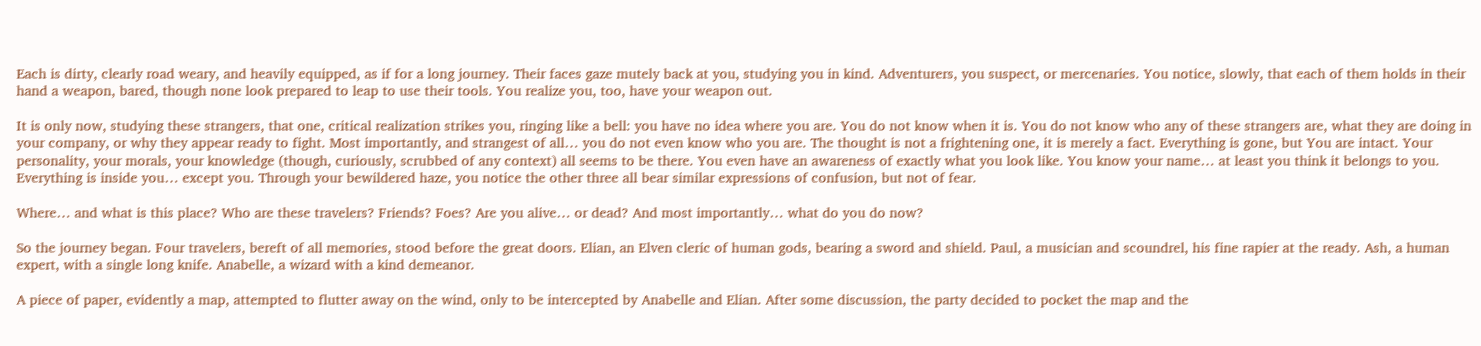Each is dirty, clearly road weary, and heavily equipped, as if for a long journey. Their faces gaze mutely back at you, studying you in kind. Adventurers, you suspect, or mercenaries. You notice, slowly, that each of them holds in their hand a weapon, bared, though none look prepared to leap to use their tools. You realize you, too, have your weapon out.

It is only now, studying these strangers, that one, critical realization strikes you, ringing like a bell: you have no idea where you are. You do not know when it is. You do not know who any of these strangers are, what they are doing in your company, or why they appear ready to fight. Most importantly, and strangest of all… you do not even know who you are. The thought is not a frightening one, it is merely a fact. Everything is gone, but You are intact. Your personality, your morals, your knowledge (though, curiously, scrubbed of any context) all seems to be there. You even have an awareness of exactly what you look like. You know your name… at least you think it belongs to you. Everything is inside you… except you. Through your bewildered haze, you notice the other three all bear similar expressions of confusion, but not of fear.

Where… and what is this place? Who are these travelers? Friends? Foes? Are you alive… or dead? And most importantly… what do you do now?

So the journey began. Four travelers, bereft of all memories, stood before the great doors. Elian, an Elven cleric of human gods, bearing a sword and shield. Paul, a musician and scoundrel, his fine rapier at the ready. Ash, a human expert, with a single long knife. Anabelle, a wizard with a kind demeanor.

A piece of paper, evidently a map, attempted to flutter away on the wind, only to be intercepted by Anabelle and Elian. After some discussion, the party decided to pocket the map and the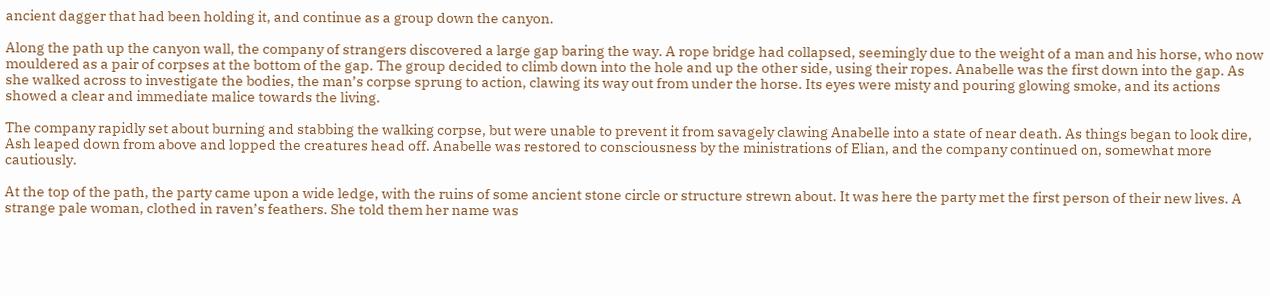ancient dagger that had been holding it, and continue as a group down the canyon.

Along the path up the canyon wall, the company of strangers discovered a large gap baring the way. A rope bridge had collapsed, seemingly due to the weight of a man and his horse, who now mouldered as a pair of corpses at the bottom of the gap. The group decided to climb down into the hole and up the other side, using their ropes. Anabelle was the first down into the gap. As she walked across to investigate the bodies, the man’s corpse sprung to action, clawing its way out from under the horse. Its eyes were misty and pouring glowing smoke, and its actions showed a clear and immediate malice towards the living.

The company rapidly set about burning and stabbing the walking corpse, but were unable to prevent it from savagely clawing Anabelle into a state of near death. As things began to look dire, Ash leaped down from above and lopped the creatures head off. Anabelle was restored to consciousness by the ministrations of Elian, and the company continued on, somewhat more cautiously.

At the top of the path, the party came upon a wide ledge, with the ruins of some ancient stone circle or structure strewn about. It was here the party met the first person of their new lives. A strange pale woman, clothed in raven’s feathers. She told them her name was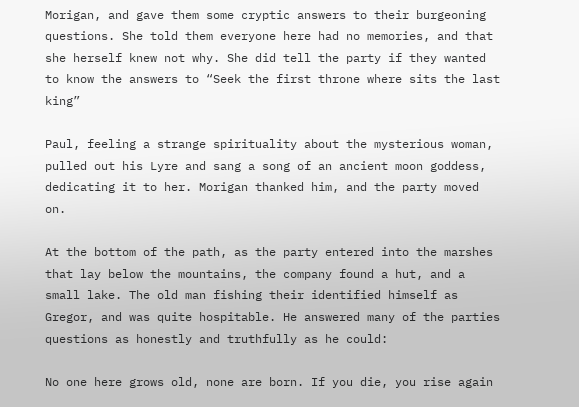Morigan, and gave them some cryptic answers to their burgeoning questions. She told them everyone here had no memories, and that she herself knew not why. She did tell the party if they wanted to know the answers to “Seek the first throne where sits the last king”

Paul, feeling a strange spirituality about the mysterious woman, pulled out his Lyre and sang a song of an ancient moon goddess, dedicating it to her. Morigan thanked him, and the party moved on.

At the bottom of the path, as the party entered into the marshes that lay below the mountains, the company found a hut, and a small lake. The old man fishing their identified himself as Gregor, and was quite hospitable. He answered many of the parties questions as honestly and truthfully as he could:

No one here grows old, none are born. If you die, you rise again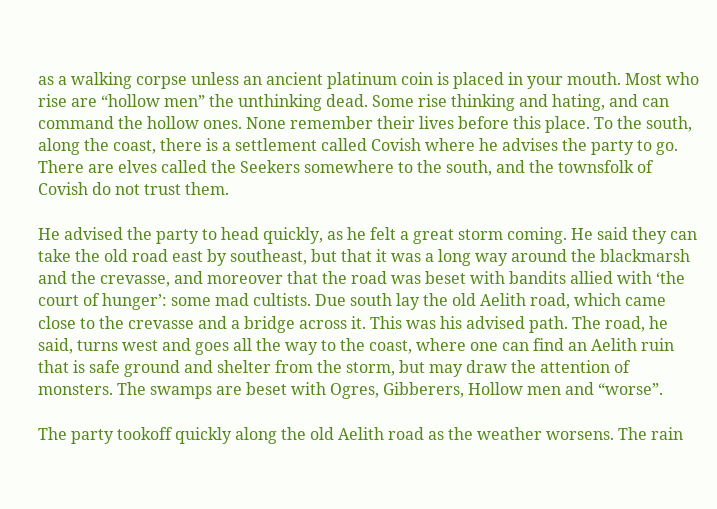as a walking corpse unless an ancient platinum coin is placed in your mouth. Most who rise are “hollow men” the unthinking dead. Some rise thinking and hating, and can command the hollow ones. None remember their lives before this place. To the south, along the coast, there is a settlement called Covish where he advises the party to go. There are elves called the Seekers somewhere to the south, and the townsfolk of Covish do not trust them.

He advised the party to head quickly, as he felt a great storm coming. He said they can take the old road east by southeast, but that it was a long way around the blackmarsh and the crevasse, and moreover that the road was beset with bandits allied with ‘the court of hunger’: some mad cultists. Due south lay the old Aelith road, which came close to the crevasse and a bridge across it. This was his advised path. The road, he said, turns west and goes all the way to the coast, where one can find an Aelith ruin that is safe ground and shelter from the storm, but may draw the attention of monsters. The swamps are beset with Ogres, Gibberers, Hollow men and “worse”.

The party tookoff quickly along the old Aelith road as the weather worsens. The rain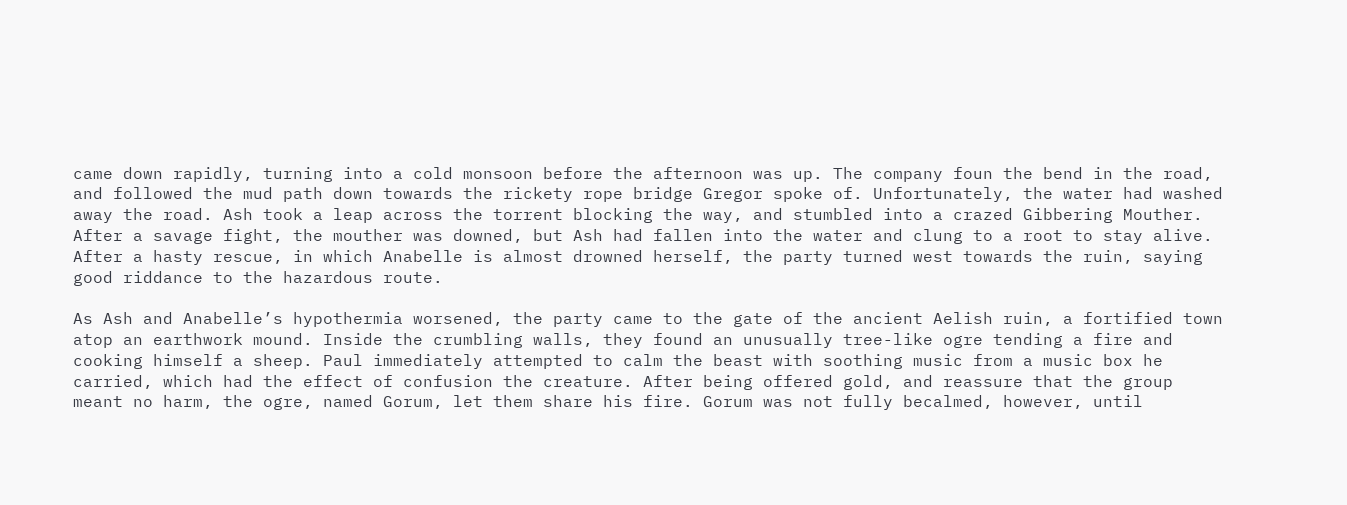came down rapidly, turning into a cold monsoon before the afternoon was up. The company foun the bend in the road, and followed the mud path down towards the rickety rope bridge Gregor spoke of. Unfortunately, the water had washed away the road. Ash took a leap across the torrent blocking the way, and stumbled into a crazed Gibbering Mouther. After a savage fight, the mouther was downed, but Ash had fallen into the water and clung to a root to stay alive. After a hasty rescue, in which Anabelle is almost drowned herself, the party turned west towards the ruin, saying good riddance to the hazardous route.

As Ash and Anabelle’s hypothermia worsened, the party came to the gate of the ancient Aelish ruin, a fortified town atop an earthwork mound. Inside the crumbling walls, they found an unusually tree-like ogre tending a fire and cooking himself a sheep. Paul immediately attempted to calm the beast with soothing music from a music box he carried, which had the effect of confusion the creature. After being offered gold, and reassure that the group meant no harm, the ogre, named Gorum, let them share his fire. Gorum was not fully becalmed, however, until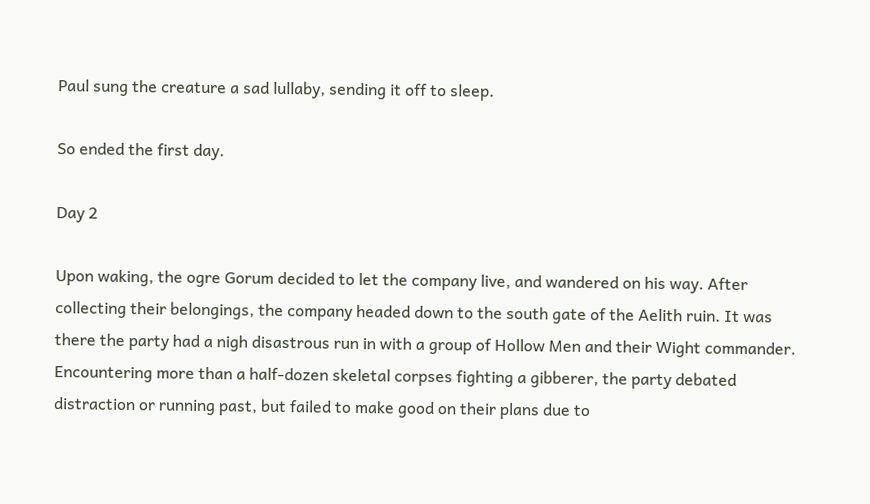Paul sung the creature a sad lullaby, sending it off to sleep.

So ended the first day.

Day 2

Upon waking, the ogre Gorum decided to let the company live, and wandered on his way. After collecting their belongings, the company headed down to the south gate of the Aelith ruin. It was there the party had a nigh disastrous run in with a group of Hollow Men and their Wight commander. Encountering more than a half-dozen skeletal corpses fighting a gibberer, the party debated distraction or running past, but failed to make good on their plans due to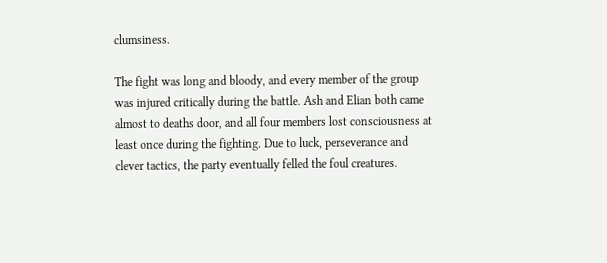clumsiness.

The fight was long and bloody, and every member of the group was injured critically during the battle. Ash and Elian both came almost to deaths door, and all four members lost consciousness at least once during the fighting. Due to luck, perseverance and clever tactics, the party eventually felled the foul creatures.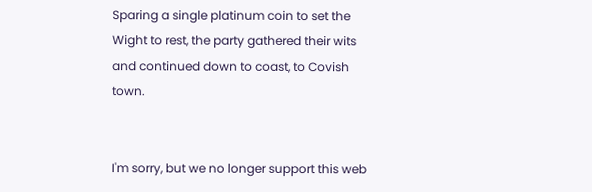Sparing a single platinum coin to set the Wight to rest, the party gathered their wits and continued down to coast, to Covish town.


I'm sorry, but we no longer support this web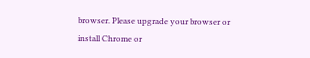browser. Please upgrade your browser or install Chrome or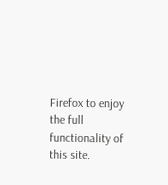Firefox to enjoy the full functionality of this site.